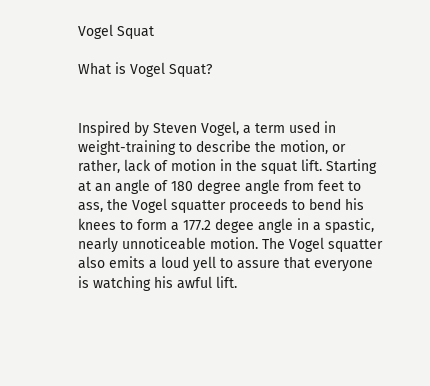Vogel Squat

What is Vogel Squat?


Inspired by Steven Vogel, a term used in weight-training to describe the motion, or rather, lack of motion in the squat lift. Starting at an angle of 180 degree angle from feet to ass, the Vogel squatter proceeds to bend his knees to form a 177.2 degee angle in a spastic, nearly unnoticeable motion. The Vogel squatter also emits a loud yell to assure that everyone is watching his awful lift.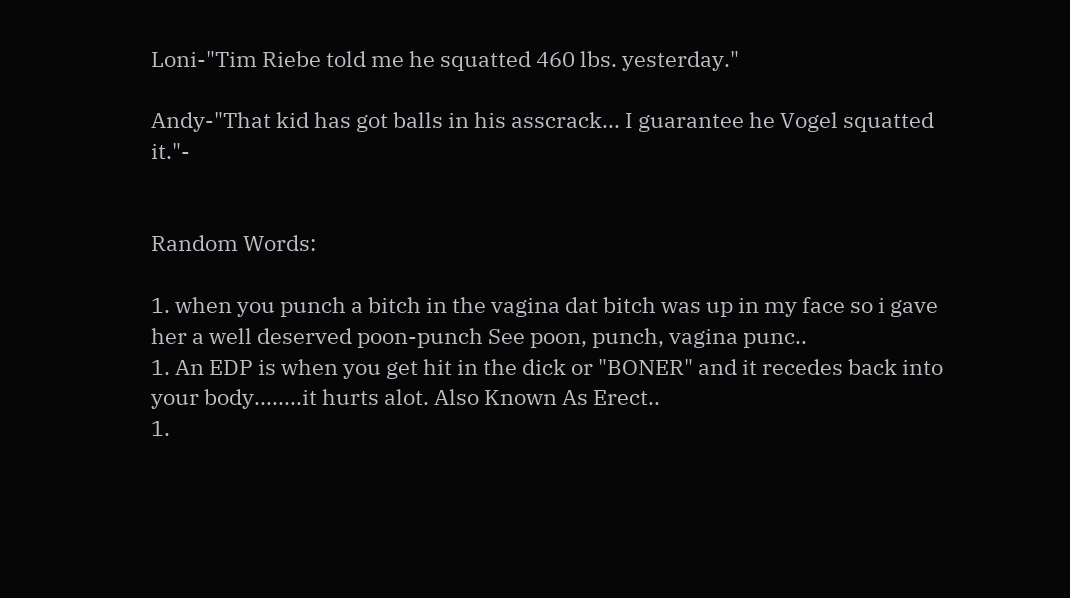Loni-"Tim Riebe told me he squatted 460 lbs. yesterday."

Andy-"That kid has got balls in his asscrack... I guarantee he Vogel squatted it."-


Random Words:

1. when you punch a bitch in the vagina dat bitch was up in my face so i gave her a well deserved poon-punch See poon, punch, vagina punc..
1. An EDP is when you get hit in the dick or "BONER" and it recedes back into your body........it hurts alot. Also Known As Erect..
1.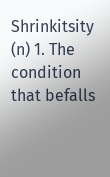Shrinkitsity (n) 1. The condition that befalls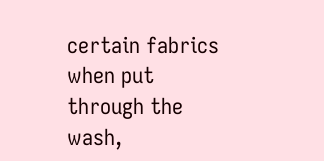certain fabrics when put through the wash,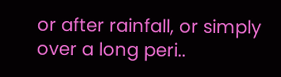or after rainfall, or simply over a long peri..